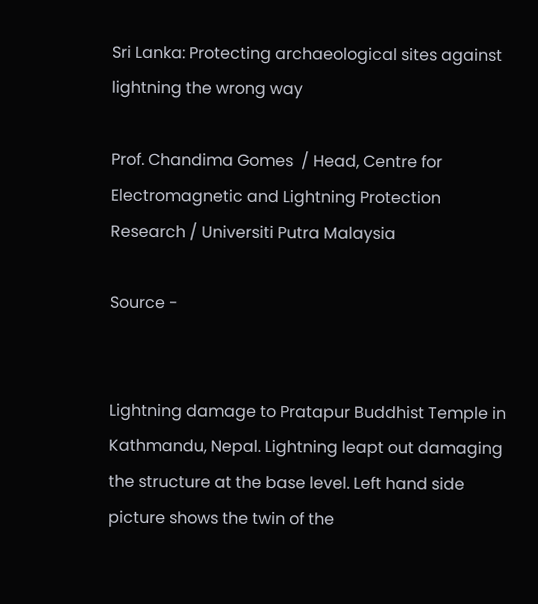Sri Lanka: Protecting archaeological sites against lightning the wrong way

Prof. Chandima Gomes  / Head, Centre for Electromagnetic and Lightning Protection Research / Universiti Putra Malaysia

Source -


Lightning damage to Pratapur Buddhist Temple in Kathmandu, Nepal. Lightning leapt out damaging the structure at the base level. Left hand side picture shows the twin of the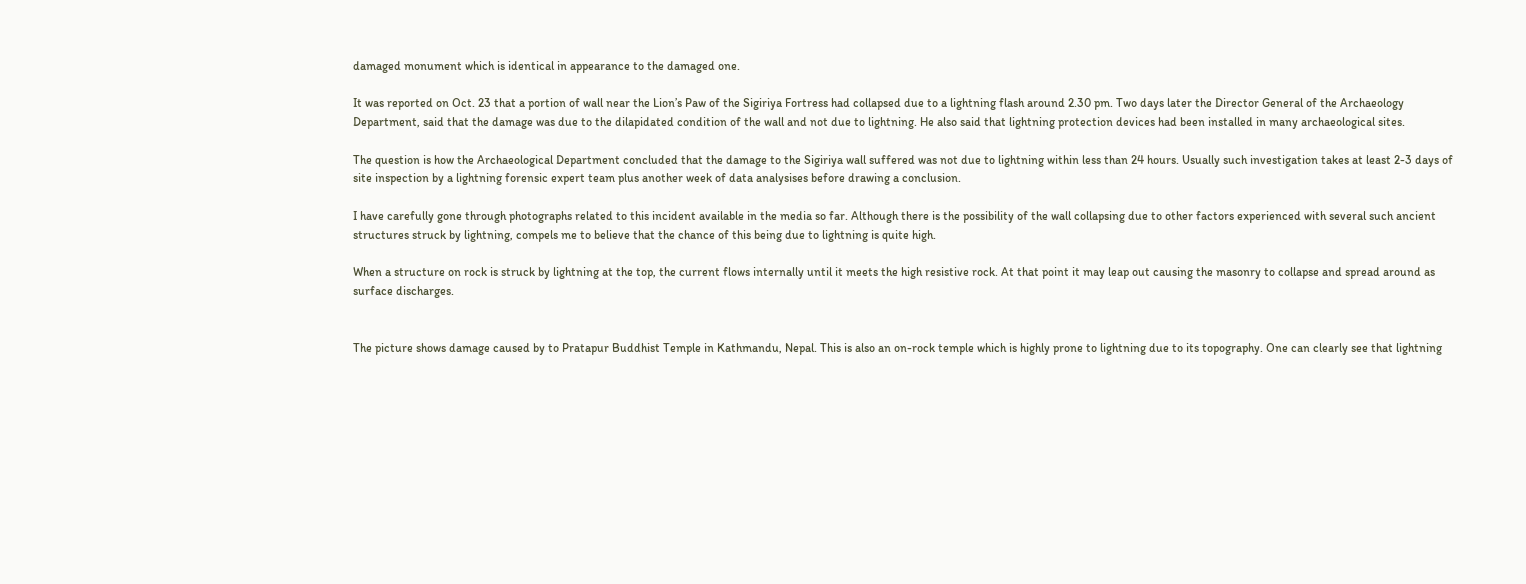damaged monument which is identical in appearance to the damaged one.

It was reported on Oct. 23 that a portion of wall near the Lion’s Paw of the Sigiriya Fortress had collapsed due to a lightning flash around 2.30 pm. Two days later the Director General of the Archaeology Department, said that the damage was due to the dilapidated condition of the wall and not due to lightning. He also said that lightning protection devices had been installed in many archaeological sites.

The question is how the Archaeological Department concluded that the damage to the Sigiriya wall suffered was not due to lightning within less than 24 hours. Usually such investigation takes at least 2-3 days of site inspection by a lightning forensic expert team plus another week of data analysises before drawing a conclusion.

I have carefully gone through photographs related to this incident available in the media so far. Although there is the possibility of the wall collapsing due to other factors experienced with several such ancient structures struck by lightning, compels me to believe that the chance of this being due to lightning is quite high.

When a structure on rock is struck by lightning at the top, the current flows internally until it meets the high resistive rock. At that point it may leap out causing the masonry to collapse and spread around as surface discharges.


The picture shows damage caused by to Pratapur Buddhist Temple in Kathmandu, Nepal. This is also an on-rock temple which is highly prone to lightning due to its topography. One can clearly see that lightning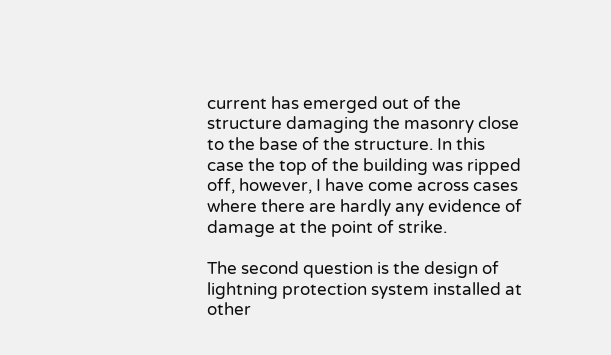current has emerged out of the structure damaging the masonry close to the base of the structure. In this case the top of the building was ripped off, however, I have come across cases where there are hardly any evidence of damage at the point of strike.

The second question is the design of lightning protection system installed at other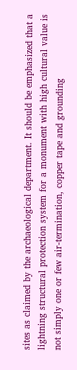sites as claimed by the archaeological department. It should be emphasized that a lightning structural protection system for a monument with high cultural value is not simply one or few air-termination, copper tape and grounding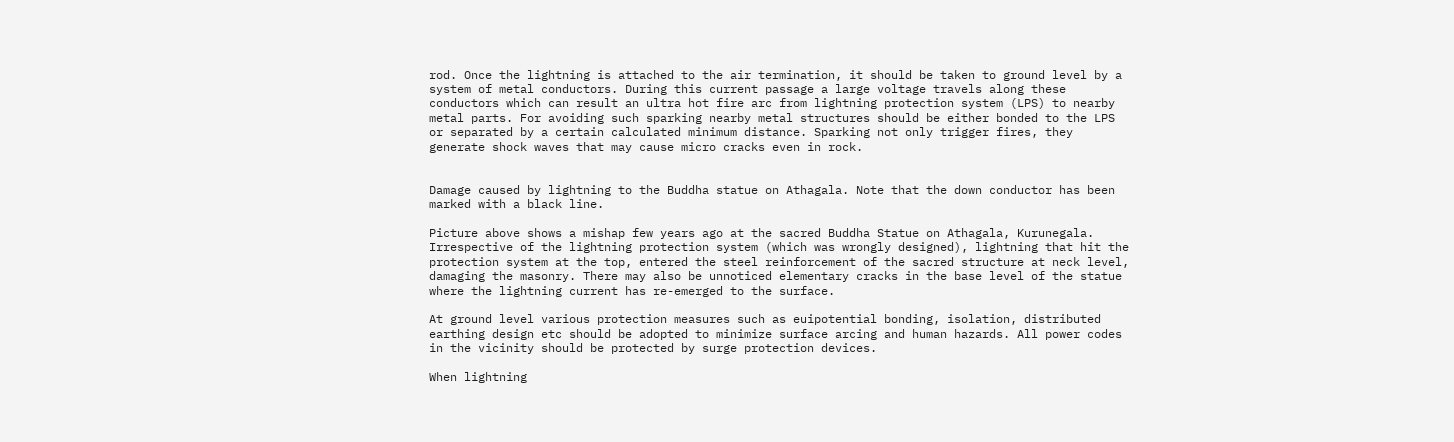rod. Once the lightning is attached to the air termination, it should be taken to ground level by a system of metal conductors. During this current passage a large voltage travels along these conductors which can result an ultra hot fire arc from lightning protection system (LPS) to nearby metal parts. For avoiding such sparking nearby metal structures should be either bonded to the LPS or separated by a certain calculated minimum distance. Sparking not only trigger fires, they generate shock waves that may cause micro cracks even in rock.


Damage caused by lightning to the Buddha statue on Athagala. Note that the down conductor has been marked with a black line.

Picture above shows a mishap few years ago at the sacred Buddha Statue on Athagala, Kurunegala. Irrespective of the lightning protection system (which was wrongly designed), lightning that hit the protection system at the top, entered the steel reinforcement of the sacred structure at neck level, damaging the masonry. There may also be unnoticed elementary cracks in the base level of the statue where the lightning current has re-emerged to the surface.

At ground level various protection measures such as euipotential bonding, isolation, distributed earthing design etc should be adopted to minimize surface arcing and human hazards. All power codes in the vicinity should be protected by surge protection devices.

When lightning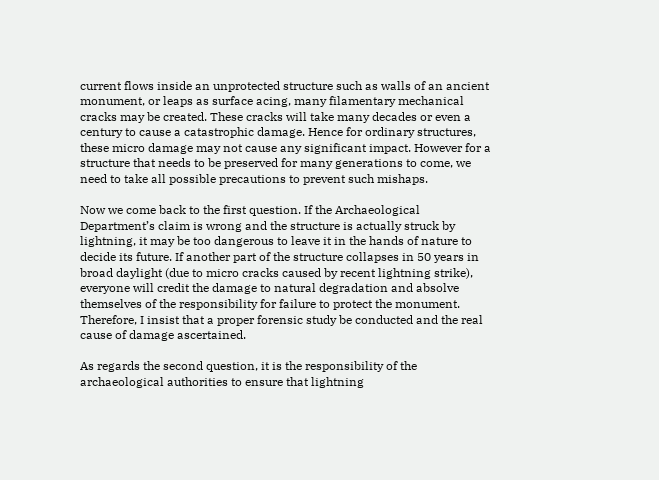current flows inside an unprotected structure such as walls of an ancient monument, or leaps as surface acing, many filamentary mechanical cracks may be created. These cracks will take many decades or even a century to cause a catastrophic damage. Hence for ordinary structures, these micro damage may not cause any significant impact. However for a structure that needs to be preserved for many generations to come, we need to take all possible precautions to prevent such mishaps.

Now we come back to the first question. If the Archaeological Department’s claim is wrong and the structure is actually struck by lightning, it may be too dangerous to leave it in the hands of nature to decide its future. If another part of the structure collapses in 50 years in broad daylight (due to micro cracks caused by recent lightning strike), everyone will credit the damage to natural degradation and absolve themselves of the responsibility for failure to protect the monument. Therefore, I insist that a proper forensic study be conducted and the real cause of damage ascertained.

As regards the second question, it is the responsibility of the archaeological authorities to ensure that lightning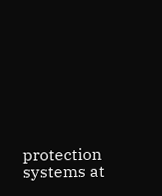protection systems at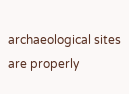archaeological sites are properly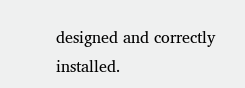designed and correctly installed.